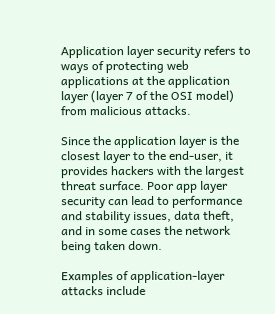Application layer security refers to ways of protecting web applications at the application layer (layer 7 of the OSI model) from malicious attacks.

Since the application layer is the closest layer to the end-user, it provides hackers with the largest threat surface. Poor app layer security can lead to performance and stability issues, data theft, and in some cases the network being taken down.

Examples of application-layer attacks include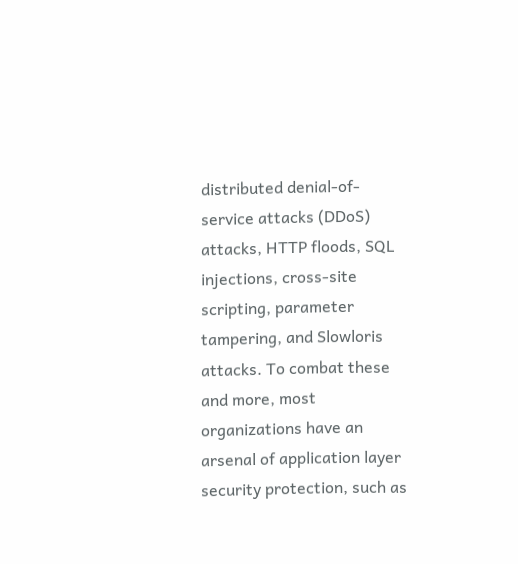distributed denial-of-service attacks (DDoS) attacks, HTTP floods, SQL injections, cross-site scripting, parameter tampering, and Slowloris attacks. To combat these and more, most organizations have an arsenal of application layer security protection, such as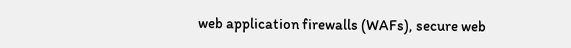web application firewalls (WAFs), secure web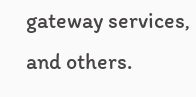gateway services, and others.